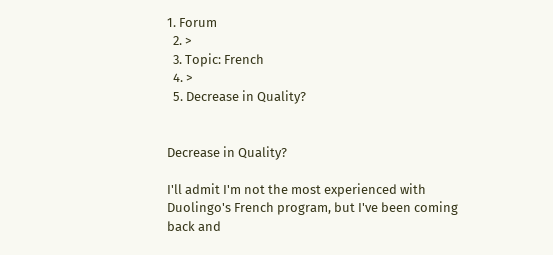1. Forum
  2. >
  3. Topic: French
  4. >
  5. Decrease in Quality?


Decrease in Quality?

I'll admit I'm not the most experienced with Duolingo's French program, but I've been coming back and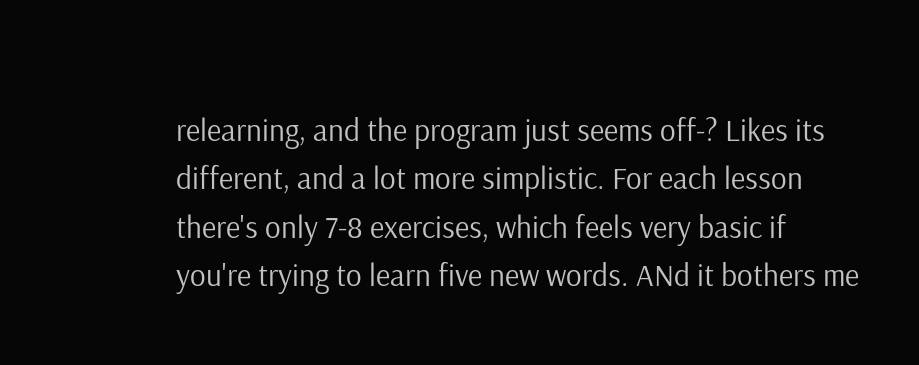relearning, and the program just seems off-? Likes its different, and a lot more simplistic. For each lesson there's only 7-8 exercises, which feels very basic if you're trying to learn five new words. ANd it bothers me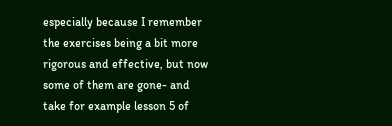especially because I remember the exercises being a bit more rigorous and effective, but now some of them are gone- and take for example lesson 5 of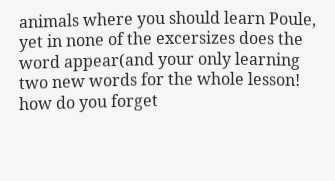animals where you should learn Poule, yet in none of the excersizes does the word appear(and your only learning two new words for the whole lesson! how do you forget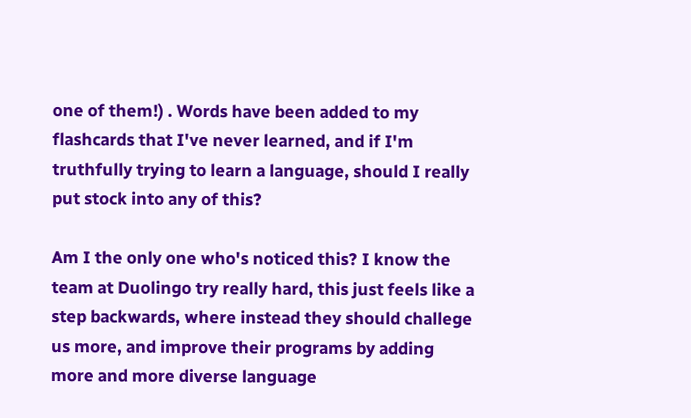one of them!) . Words have been added to my flashcards that I've never learned, and if I'm truthfully trying to learn a language, should I really put stock into any of this?

Am I the only one who's noticed this? I know the team at Duolingo try really hard, this just feels like a step backwards, where instead they should challege us more, and improve their programs by adding more and more diverse language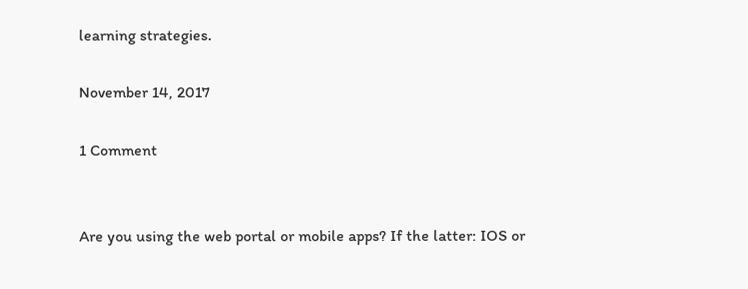learning strategies.

November 14, 2017

1 Comment


Are you using the web portal or mobile apps? If the latter: IOS or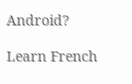Android?

Learn French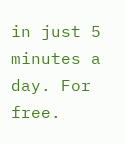in just 5 minutes a day. For free.